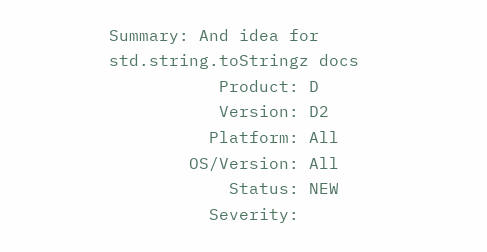Summary: And idea for std.string.toStringz docs
           Product: D
           Version: D2
          Platform: All
        OS/Version: All
            Status: NEW
          Severity: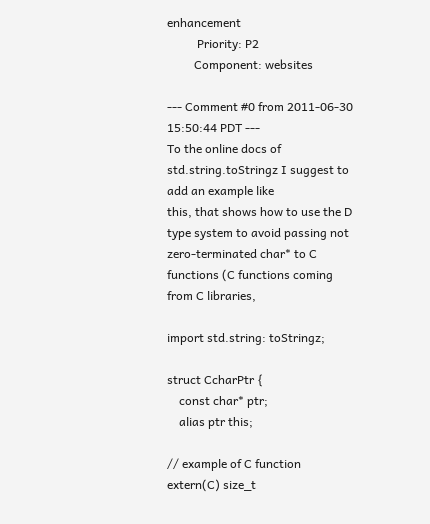enhancement
          Priority: P2
         Component: websites

--- Comment #0 from 2011-06-30 15:50:44 PDT ---
To the online docs of std.string.toStringz I suggest to add an example like
this, that shows how to use the D type system to avoid passing not
zero-terminated char* to C functions (C functions coming from C libraries,

import std.string: toStringz;

struct CcharPtr {
    const char* ptr;
    alias ptr this;

// example of C function
extern(C) size_t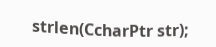strlen(CcharPtr str);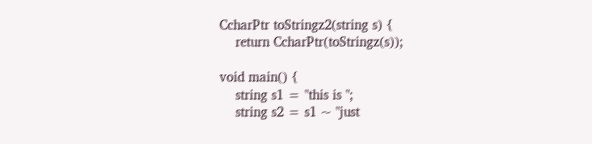CcharPtr toStringz2(string s) {
    return CcharPtr(toStringz(s));

void main() {
    string s1 = "this is ";
    string s2 = s1 ~ "just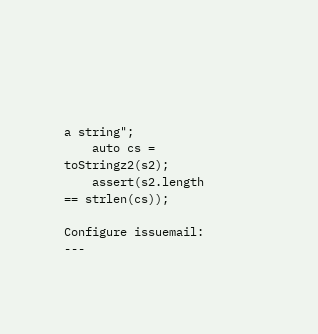a string";
    auto cs = toStringz2(s2);
    assert(s2.length == strlen(cs));

Configure issuemail:
---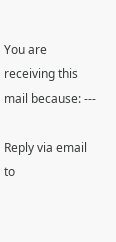You are receiving this mail because: ---

Reply via email to